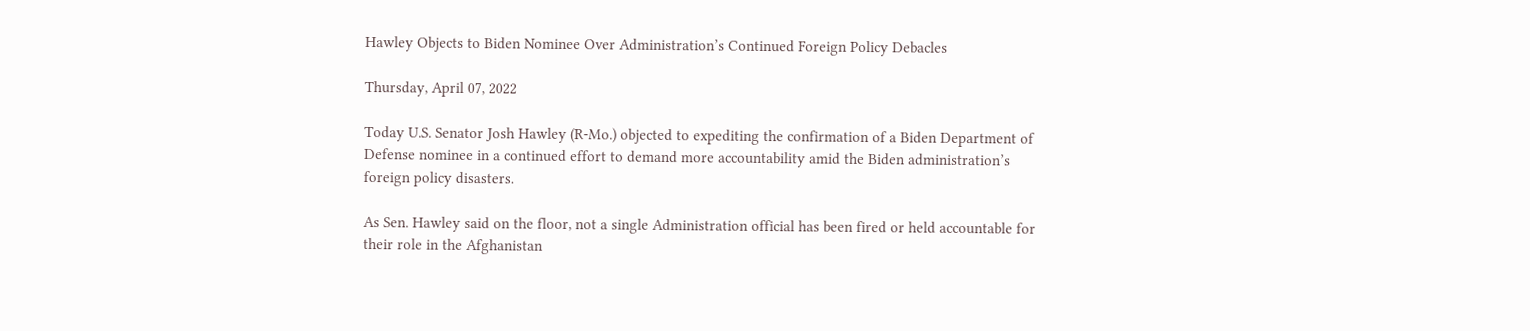Hawley Objects to Biden Nominee Over Administration’s Continued Foreign Policy Debacles

Thursday, April 07, 2022

Today U.S. Senator Josh Hawley (R-Mo.) objected to expediting the confirmation of a Biden Department of Defense nominee in a continued effort to demand more accountability amid the Biden administration’s foreign policy disasters.

As Sen. Hawley said on the floor, not a single Administration official has been fired or held accountable for their role in the Afghanistan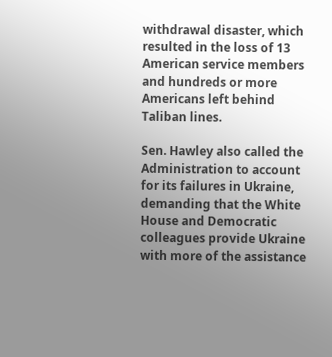withdrawal disaster, which resulted in the loss of 13 American service members and hundreds or more Americans left behind Taliban lines.

Sen. Hawley also called the Administration to account for its failures in Ukraine, demanding that the White House and Democratic colleagues provide Ukraine with more of the assistance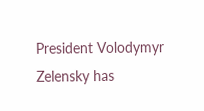President Volodymyr Zelensky has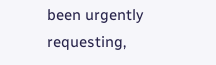been urgently requesting,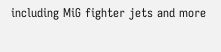including MiG fighter jets and more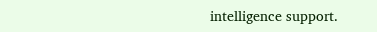intelligence support.